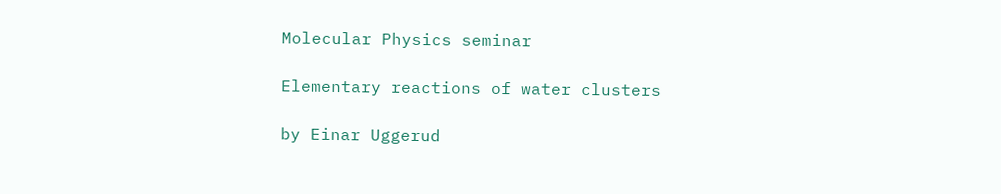Molecular Physics seminar

Elementary reactions of water clusters

by Einar Uggerud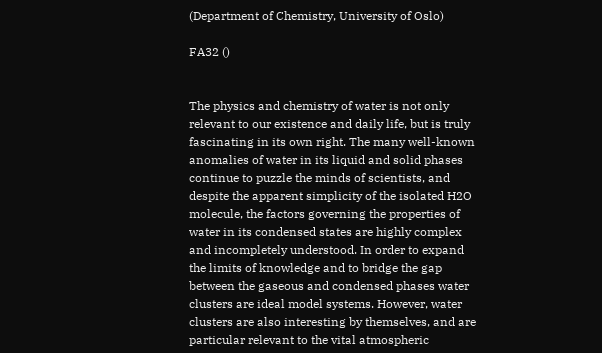(Department of Chemistry, University of Oslo)

FA32 ()


The physics and chemistry of water is not only relevant to our existence and daily life, but is truly fascinating in its own right. The many well-known anomalies of water in its liquid and solid phases continue to puzzle the minds of scientists, and despite the apparent simplicity of the isolated H2O molecule, the factors governing the properties of water in its condensed states are highly complex and incompletely understood. In order to expand the limits of knowledge and to bridge the gap between the gaseous and condensed phases water clusters are ideal model systems. However, water clusters are also interesting by themselves, and are particular relevant to the vital atmospheric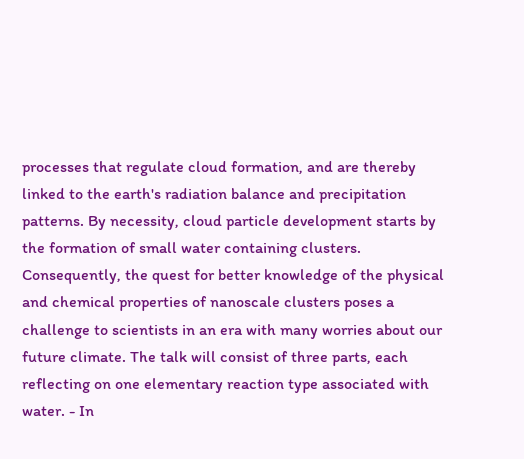processes that regulate cloud formation, and are thereby linked to the earth's radiation balance and precipitation patterns. By necessity, cloud particle development starts by the formation of small water containing clusters. Consequently, the quest for better knowledge of the physical and chemical properties of nanoscale clusters poses a challenge to scientists in an era with many worries about our future climate. The talk will consist of three parts, each reflecting on one elementary reaction type associated with water. - In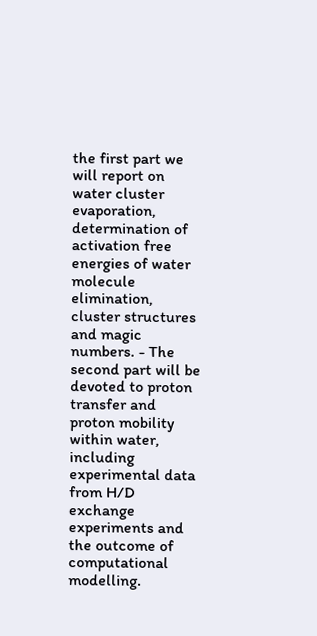the first part we will report on water cluster evaporation, determination of activation free energies of water molecule elimination, cluster structures and magic numbers. - The second part will be devoted to proton transfer and proton mobility within water, including experimental data from H/D exchange experiments and the outcome of computational modelling.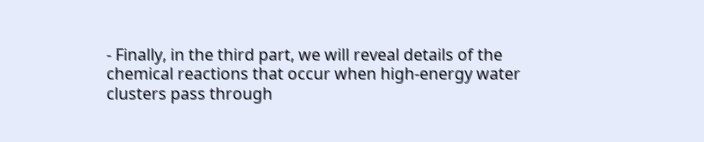- Finally, in the third part, we will reveal details of the chemical reactions that occur when high-energy water clusters pass through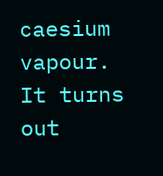caesium vapour. It turns out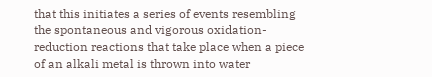that this initiates a series of events resembling the spontaneous and vigorous oxidation-reduction reactions that take place when a piece of an alkali metal is thrown into water